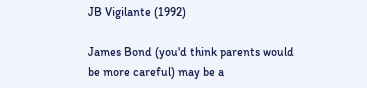JB Vigilante (1992)

James Bond (you'd think parents would be more careful) may be a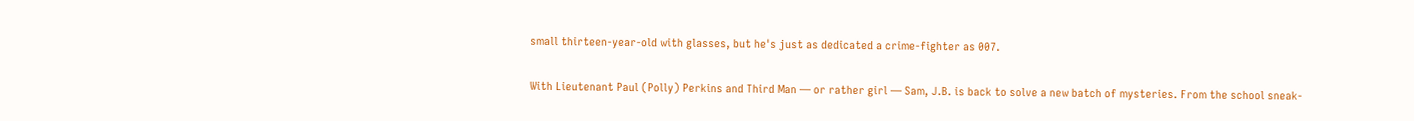small thirteen-year-old with glasses, but he's just as dedicated a crime-fighter as 007.

With Lieutenant Paul (Polly) Perkins and Third Man — or rather girl — Sam, J.B. is back to solve a new batch of mysteries. From the school sneak-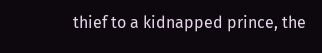thief to a kidnapped prince, the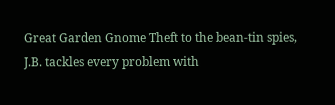Great Garden Gnome Theft to the bean-tin spies, J.B. tackles every problem with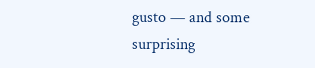gusto — and some surprising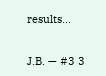results…


J.B. — #3 3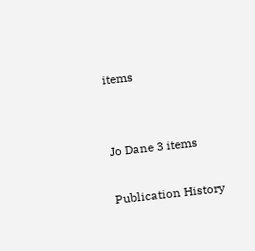items


Jo Dane 3 items

Publication History